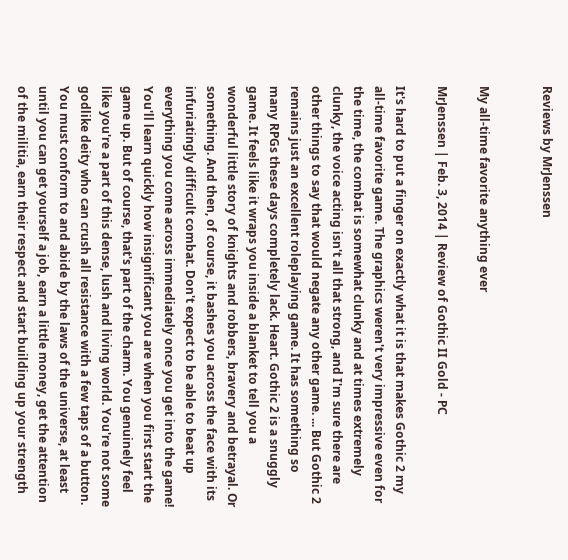Reviews by MrJenssen


My all-time favorite anything ever

MrJenssen | Feb. 3, 2014 | Review of Gothic II Gold - PC

It's hard to put a finger on exactly what it is that makes Gothic 2 my all-time favorite game. The graphics weren't very impressive even for the time, the combat is somewhat clunky and at times extremely clunky, the voice acting isn't all that strong, and I'm sure there are other things to say that would negate any other game. ... But Gothic 2 remains just an excellent roleplaying game. It has something so many RPGs these days completely lack. Heart. Gothic 2 is a snuggly game. It feels like it wraps you inside a blanket to tell you a wonderful little story of knights and robbers, bravery and betrayal. Or something. And then, of course, it bashes you across the face with its infuriatingly difficult combat. Don't expect to be able to beat up everything you come across immediately once you get into the game! You'll learn quickly how insignificant you are when you first start the game up. But of course, that's part of the charm. You genuinely feel like you're a part of this dense, lush and living world. You're not some godlike deity who can crush all resistance with a few taps of a button. You must conform to and abide by the laws of the universe, at least until you can get yourself a job, earn a little money, get the attention of the militia, earn their respect and start building up your strength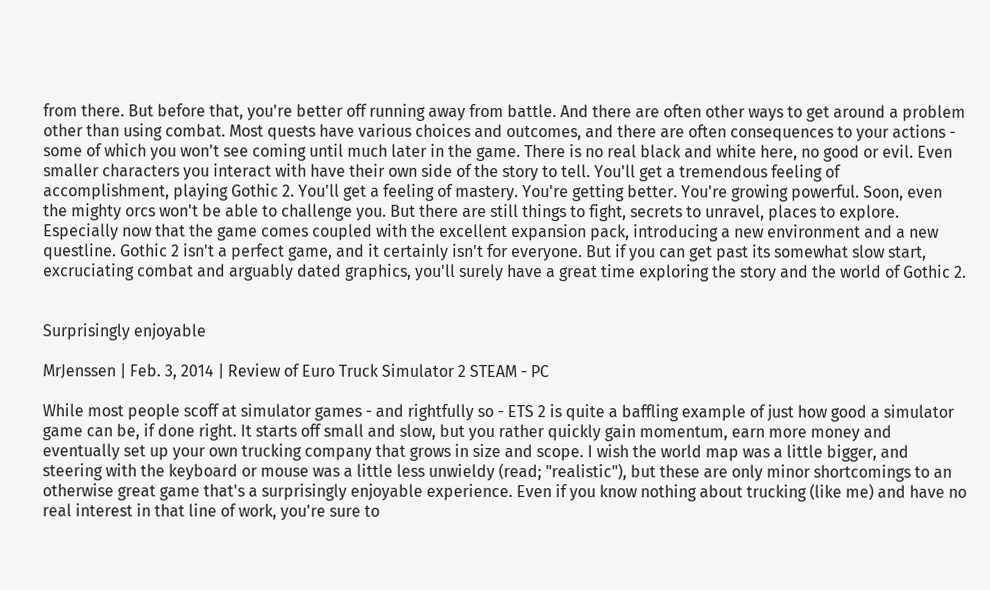from there. But before that, you're better off running away from battle. And there are often other ways to get around a problem other than using combat. Most quests have various choices and outcomes, and there are often consequences to your actions - some of which you won't see coming until much later in the game. There is no real black and white here, no good or evil. Even smaller characters you interact with have their own side of the story to tell. You'll get a tremendous feeling of accomplishment, playing Gothic 2. You'll get a feeling of mastery. You're getting better. You're growing powerful. Soon, even the mighty orcs won't be able to challenge you. But there are still things to fight, secrets to unravel, places to explore. Especially now that the game comes coupled with the excellent expansion pack, introducing a new environment and a new questline. Gothic 2 isn't a perfect game, and it certainly isn't for everyone. But if you can get past its somewhat slow start, excruciating combat and arguably dated graphics, you'll surely have a great time exploring the story and the world of Gothic 2.


Surprisingly enjoyable

MrJenssen | Feb. 3, 2014 | Review of Euro Truck Simulator 2 STEAM - PC

While most people scoff at simulator games - and rightfully so - ETS 2 is quite a baffling example of just how good a simulator game can be, if done right. It starts off small and slow, but you rather quickly gain momentum, earn more money and eventually set up your own trucking company that grows in size and scope. I wish the world map was a little bigger, and steering with the keyboard or mouse was a little less unwieldy (read; "realistic"), but these are only minor shortcomings to an otherwise great game that's a surprisingly enjoyable experience. Even if you know nothing about trucking (like me) and have no real interest in that line of work, you're sure to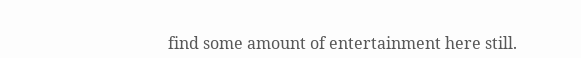find some amount of entertainment here still.